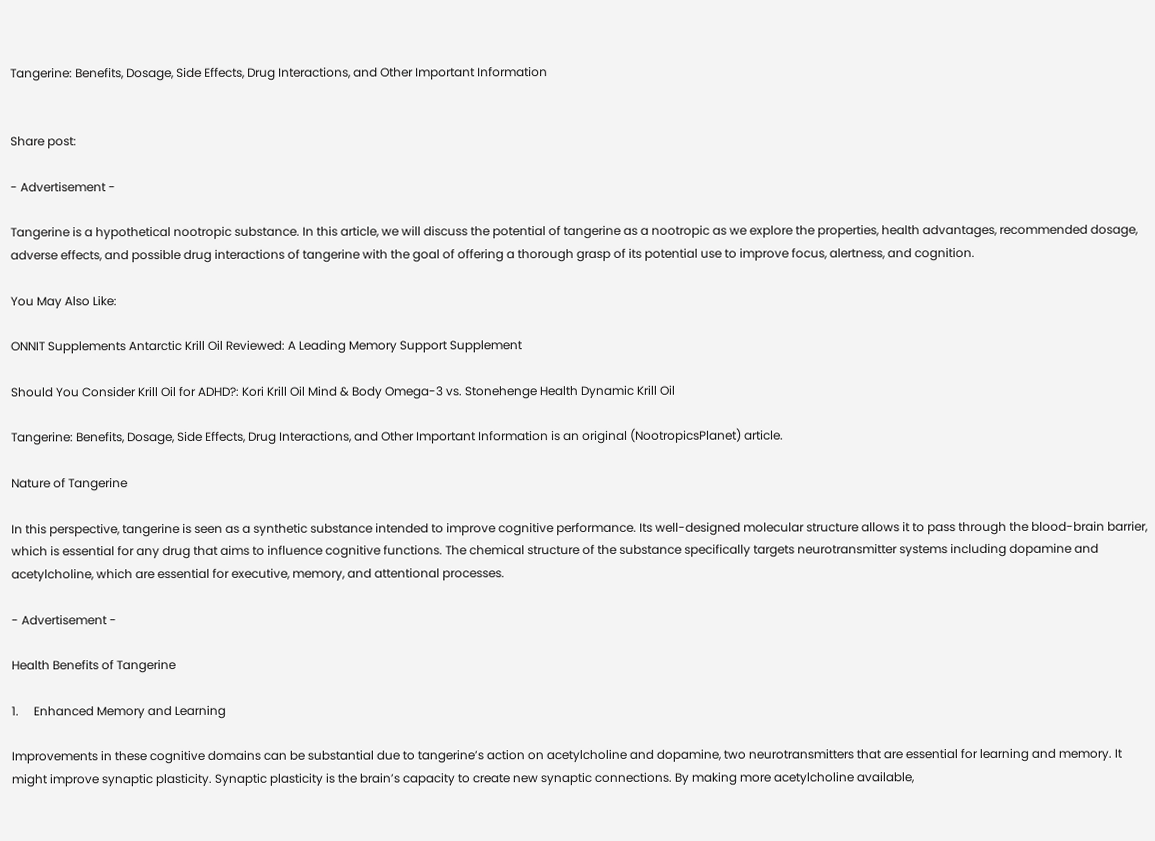Tangerine: Benefits, Dosage, Side Effects, Drug Interactions, and Other Important Information


Share post:

- Advertisement -

Tangerine is a hypothetical nootropic substance. In this article, we will discuss the potential of tangerine as a nootropic as we explore the properties, health advantages, recommended dosage, adverse effects, and possible drug interactions of tangerine with the goal of offering a thorough grasp of its potential use to improve focus, alertness, and cognition.

You May Also Like:

ONNIT Supplements Antarctic Krill Oil Reviewed: A Leading Memory Support Supplement

Should You Consider Krill Oil for ADHD?: Kori Krill Oil Mind & Body Omega-3 vs. Stonehenge Health Dynamic Krill Oil

Tangerine: Benefits, Dosage, Side Effects, Drug Interactions, and Other Important Information is an original (NootropicsPlanet) article.

Nature of Tangerine

In this perspective, tangerine is seen as a synthetic substance intended to improve cognitive performance. Its well-designed molecular structure allows it to pass through the blood-brain barrier, which is essential for any drug that aims to influence cognitive functions. The chemical structure of the substance specifically targets neurotransmitter systems including dopamine and acetylcholine, which are essential for executive, memory, and attentional processes.

- Advertisement -

Health Benefits of Tangerine

1.     Enhanced Memory and Learning

Improvements in these cognitive domains can be substantial due to tangerine’s action on acetylcholine and dopamine, two neurotransmitters that are essential for learning and memory. It might improve synaptic plasticity. Synaptic plasticity is the brain’s capacity to create new synaptic connections. By making more acetylcholine available,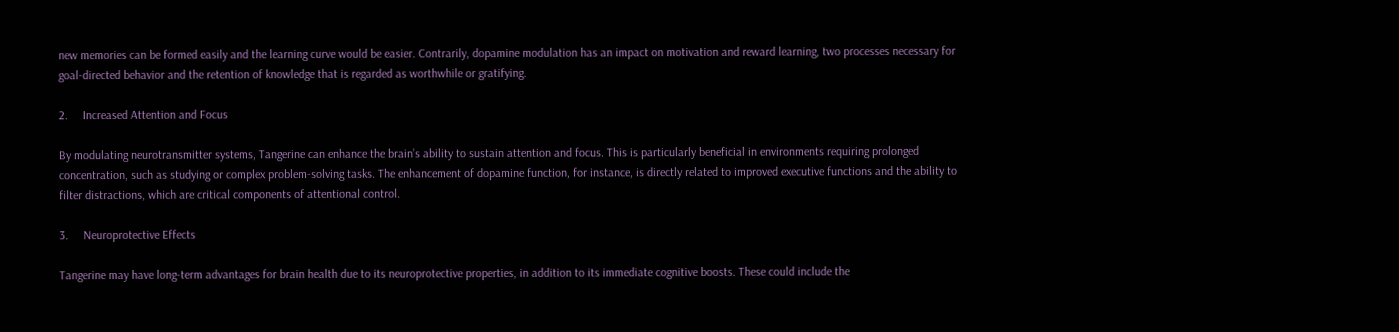new memories can be formed easily and the learning curve would be easier. Contrarily, dopamine modulation has an impact on motivation and reward learning, two processes necessary for goal-directed behavior and the retention of knowledge that is regarded as worthwhile or gratifying.

2.     Increased Attention and Focus

By modulating neurotransmitter systems, Tangerine can enhance the brain’s ability to sustain attention and focus. This is particularly beneficial in environments requiring prolonged concentration, such as studying or complex problem-solving tasks. The enhancement of dopamine function, for instance, is directly related to improved executive functions and the ability to filter distractions, which are critical components of attentional control.

3.     Neuroprotective Effects

Tangerine may have long-term advantages for brain health due to its neuroprotective properties, in addition to its immediate cognitive boosts. These could include the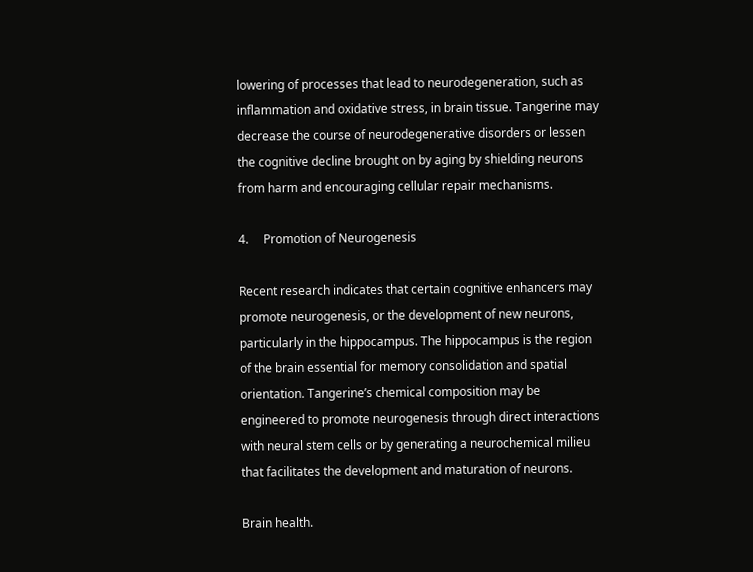lowering of processes that lead to neurodegeneration, such as inflammation and oxidative stress, in brain tissue. Tangerine may decrease the course of neurodegenerative disorders or lessen the cognitive decline brought on by aging by shielding neurons from harm and encouraging cellular repair mechanisms.

4.     Promotion of Neurogenesis

Recent research indicates that certain cognitive enhancers may promote neurogenesis, or the development of new neurons, particularly in the hippocampus. The hippocampus is the region of the brain essential for memory consolidation and spatial orientation. Tangerine’s chemical composition may be engineered to promote neurogenesis through direct interactions with neural stem cells or by generating a neurochemical milieu that facilitates the development and maturation of neurons.

Brain health.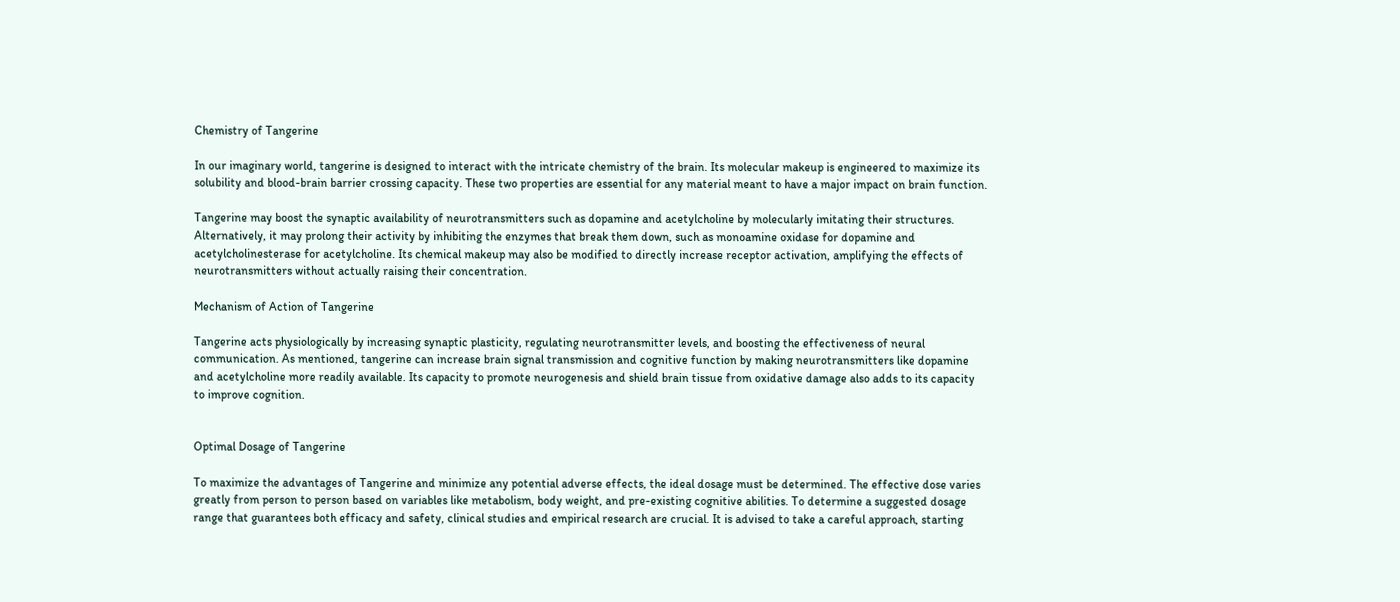Chemistry of Tangerine

In our imaginary world, tangerine is designed to interact with the intricate chemistry of the brain. Its molecular makeup is engineered to maximize its solubility and blood-brain barrier crossing capacity. These two properties are essential for any material meant to have a major impact on brain function.

Tangerine may boost the synaptic availability of neurotransmitters such as dopamine and acetylcholine by molecularly imitating their structures. Alternatively, it may prolong their activity by inhibiting the enzymes that break them down, such as monoamine oxidase for dopamine and acetylcholinesterase for acetylcholine. Its chemical makeup may also be modified to directly increase receptor activation, amplifying the effects of neurotransmitters without actually raising their concentration.

Mechanism of Action of Tangerine

Tangerine acts physiologically by increasing synaptic plasticity, regulating neurotransmitter levels, and boosting the effectiveness of neural communication. As mentioned, tangerine can increase brain signal transmission and cognitive function by making neurotransmitters like dopamine and acetylcholine more readily available. Its capacity to promote neurogenesis and shield brain tissue from oxidative damage also adds to its capacity to improve cognition.


Optimal Dosage of Tangerine

To maximize the advantages of Tangerine and minimize any potential adverse effects, the ideal dosage must be determined. The effective dose varies greatly from person to person based on variables like metabolism, body weight, and pre-existing cognitive abilities. To determine a suggested dosage range that guarantees both efficacy and safety, clinical studies and empirical research are crucial. It is advised to take a careful approach, starting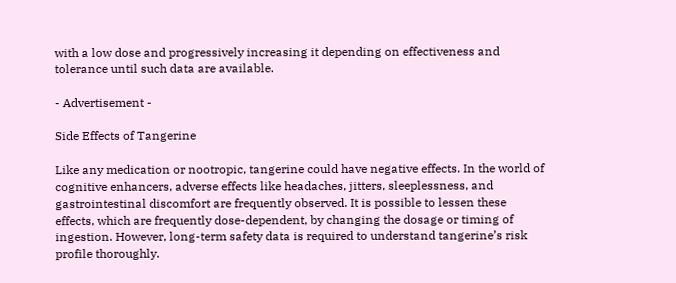with a low dose and progressively increasing it depending on effectiveness and tolerance until such data are available.

- Advertisement -

Side Effects of Tangerine

Like any medication or nootropic, tangerine could have negative effects. In the world of cognitive enhancers, adverse effects like headaches, jitters, sleeplessness, and gastrointestinal discomfort are frequently observed. It is possible to lessen these effects, which are frequently dose-dependent, by changing the dosage or timing of ingestion. However, long-term safety data is required to understand tangerine’s risk profile thoroughly.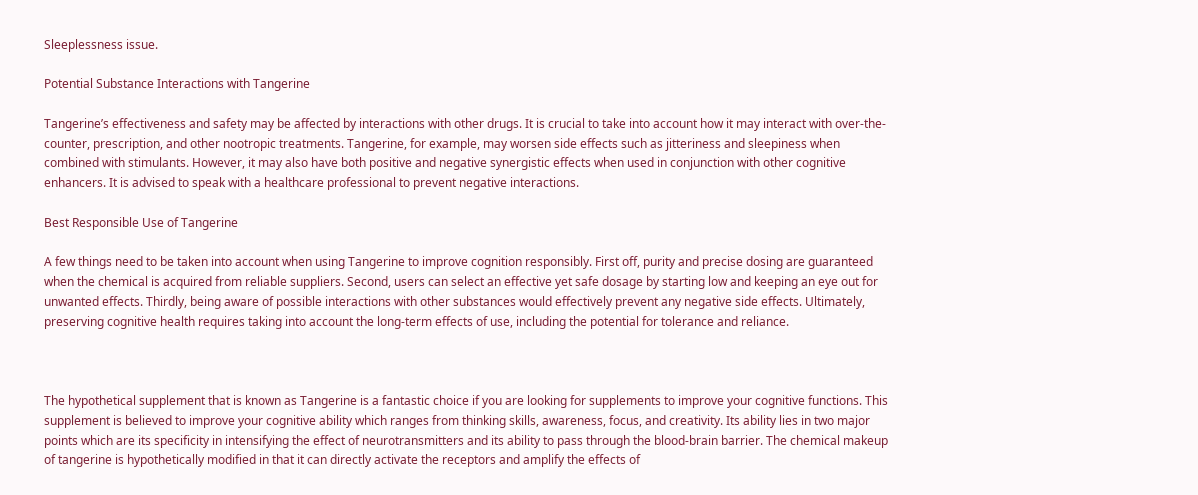Sleeplessness issue.

Potential Substance Interactions with Tangerine

Tangerine’s effectiveness and safety may be affected by interactions with other drugs. It is crucial to take into account how it may interact with over-the-counter, prescription, and other nootropic treatments. Tangerine, for example, may worsen side effects such as jitteriness and sleepiness when combined with stimulants. However, it may also have both positive and negative synergistic effects when used in conjunction with other cognitive enhancers. It is advised to speak with a healthcare professional to prevent negative interactions.

Best Responsible Use of Tangerine

A few things need to be taken into account when using Tangerine to improve cognition responsibly. First off, purity and precise dosing are guaranteed when the chemical is acquired from reliable suppliers. Second, users can select an effective yet safe dosage by starting low and keeping an eye out for unwanted effects. Thirdly, being aware of possible interactions with other substances would effectively prevent any negative side effects. Ultimately, preserving cognitive health requires taking into account the long-term effects of use, including the potential for tolerance and reliance.



The hypothetical supplement that is known as Tangerine is a fantastic choice if you are looking for supplements to improve your cognitive functions. This supplement is believed to improve your cognitive ability which ranges from thinking skills, awareness, focus, and creativity. Its ability lies in two major points which are its specificity in intensifying the effect of neurotransmitters and its ability to pass through the blood-brain barrier. The chemical makeup of tangerine is hypothetically modified in that it can directly activate the receptors and amplify the effects of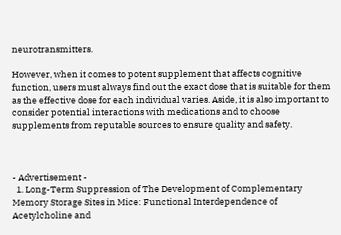neurotransmitters.

However, when it comes to potent supplement that affects cognitive function, users must always find out the exact dose that is suitable for them as the effective dose for each individual varies. Aside, it is also important to consider potential interactions with medications and to choose supplements from reputable sources to ensure quality and safety.



- Advertisement -
  1. Long-Term Suppression of The Development of Complementary Memory Storage Sites in Mice: Functional Interdependence of Acetylcholine and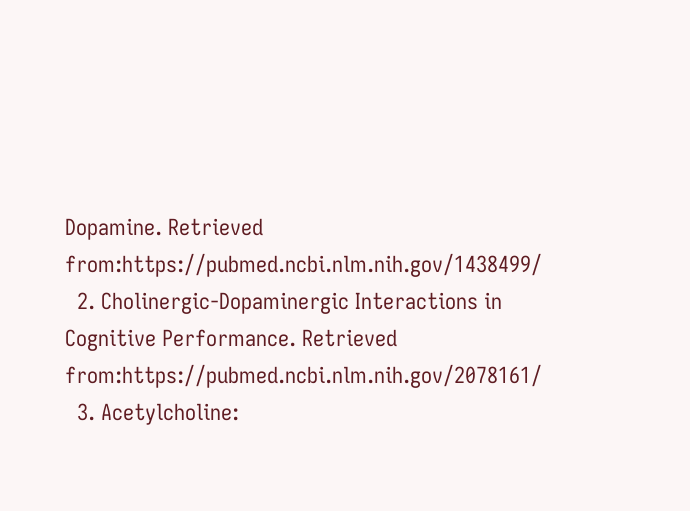Dopamine. Retrieved from:https://pubmed.ncbi.nlm.nih.gov/1438499/
  2. Cholinergic-Dopaminergic Interactions in Cognitive Performance. Retrieved from:https://pubmed.ncbi.nlm.nih.gov/2078161/
  3. Acetylcholine: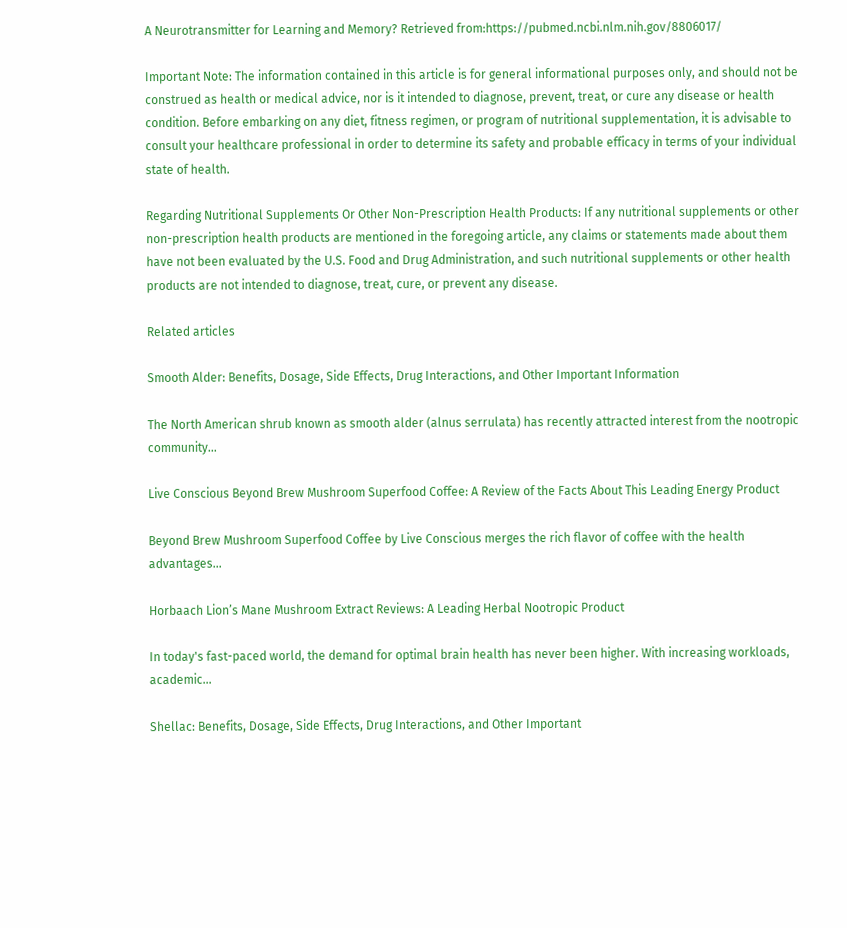A Neurotransmitter for Learning and Memory? Retrieved from:https://pubmed.ncbi.nlm.nih.gov/8806017/

Important Note: The information contained in this article is for general informational purposes only, and should not be construed as health or medical advice, nor is it intended to diagnose, prevent, treat, or cure any disease or health condition. Before embarking on any diet, fitness regimen, or program of nutritional supplementation, it is advisable to consult your healthcare professional in order to determine its safety and probable efficacy in terms of your individual state of health.

Regarding Nutritional Supplements Or Other Non-Prescription Health Products: If any nutritional supplements or other non-prescription health products are mentioned in the foregoing article, any claims or statements made about them have not been evaluated by the U.S. Food and Drug Administration, and such nutritional supplements or other health products are not intended to diagnose, treat, cure, or prevent any disease.

Related articles

Smooth Alder: Benefits, Dosage, Side Effects, Drug Interactions, and Other Important Information

The North American shrub known as smooth alder (alnus serrulata) has recently attracted interest from the nootropic community...

Live Conscious Beyond Brew Mushroom Superfood Coffee: A Review of the Facts About This Leading Energy Product

Beyond Brew Mushroom Superfood Coffee by Live Conscious merges the rich flavor of coffee with the health advantages...

Horbaach Lion’s Mane Mushroom Extract Reviews: A Leading Herbal Nootropic Product

In today's fast-paced world, the demand for optimal brain health has never been higher. With increasing workloads, academic...

Shellac: Benefits, Dosage, Side Effects, Drug Interactions, and Other Important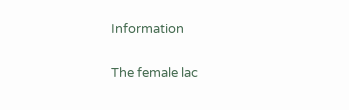Information

The female lac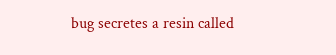bug secretes a resin called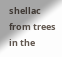shellac from trees in the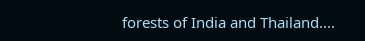forests of India and Thailand....